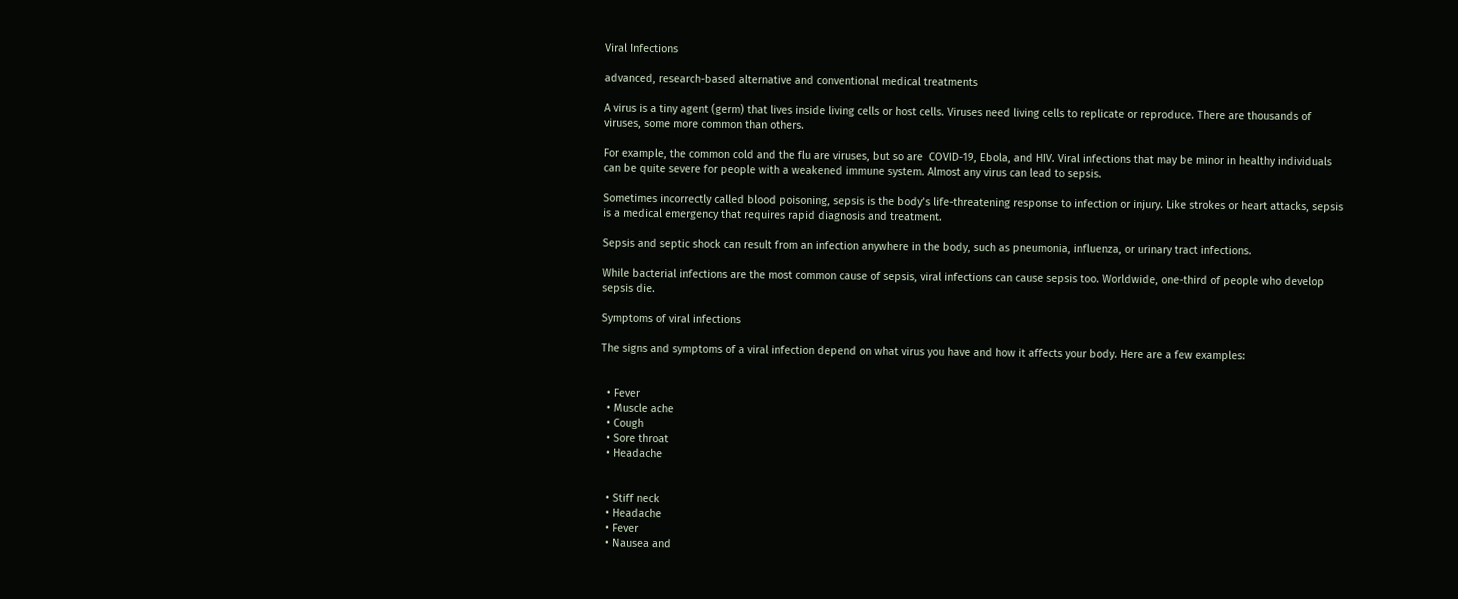Viral Infections

advanced, research-based alternative and conventional medical treatments

A virus is a tiny agent (germ) that lives inside living cells or host cells. Viruses need living cells to replicate or reproduce. There are thousands of viruses, some more common than others.

For example, the common cold and the flu are viruses, but so are  COVID-19, Ebola, and HIV. Viral infections that may be minor in healthy individuals can be quite severe for people with a weakened immune system. Almost any virus can lead to sepsis.

Sometimes incorrectly called blood poisoning, sepsis is the body’s life-threatening response to infection or injury. Like strokes or heart attacks, sepsis is a medical emergency that requires rapid diagnosis and treatment.

Sepsis and septic shock can result from an infection anywhere in the body, such as pneumonia, influenza, or urinary tract infections.

While bacterial infections are the most common cause of sepsis, viral infections can cause sepsis too. Worldwide, one-third of people who develop sepsis die.

Symptoms of viral infections

The signs and symptoms of a viral infection depend on what virus you have and how it affects your body. Here are a few examples:


  • Fever
  • Muscle ache
  • Cough
  • Sore throat
  • Headache


  • Stiff neck
  • Headache
  • Fever
  • Nausea and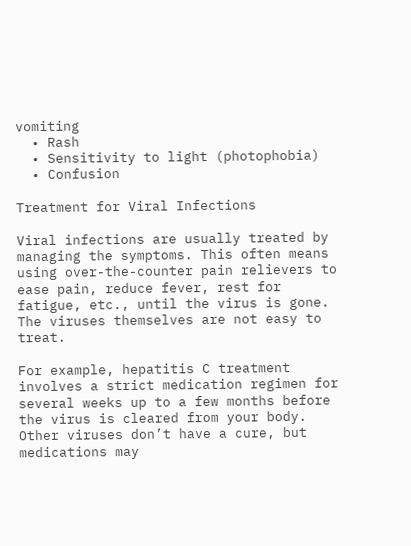vomiting
  • Rash
  • Sensitivity to light (photophobia)
  • Confusion

Treatment for Viral Infections

Viral infections are usually treated by managing the symptoms. This often means using over-the-counter pain relievers to ease pain, reduce fever, rest for fatigue, etc., until the virus is gone. The viruses themselves are not easy to treat.

For example, hepatitis C treatment involves a strict medication regimen for several weeks up to a few months before the virus is cleared from your body. Other viruses don’t have a cure, but medications may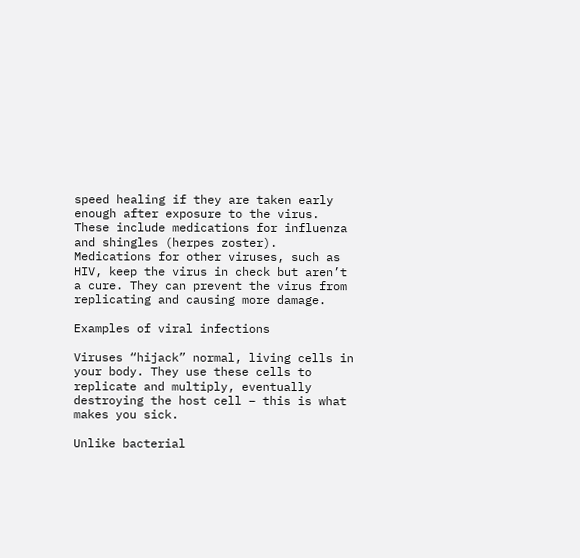speed healing if they are taken early enough after exposure to the virus. These include medications for influenza and shingles (herpes zoster). Medications for other viruses, such as HIV, keep the virus in check but aren’t a cure. They can prevent the virus from replicating and causing more damage.

Examples of viral infections

Viruses “hijack” normal, living cells in your body. They use these cells to replicate and multiply, eventually destroying the host cell – this is what makes you sick.

Unlike bacterial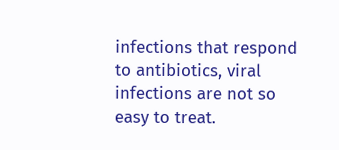infections that respond to antibiotics, viral infections are not so easy to treat.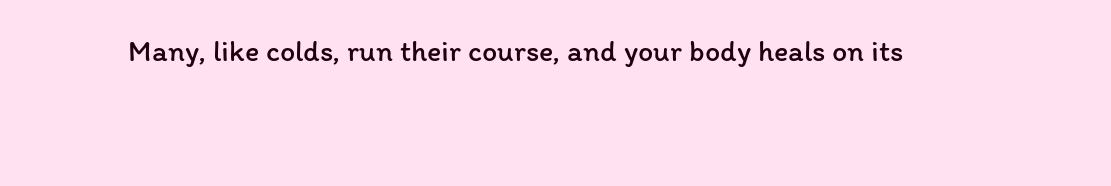Many, like colds, run their course, and your body heals on its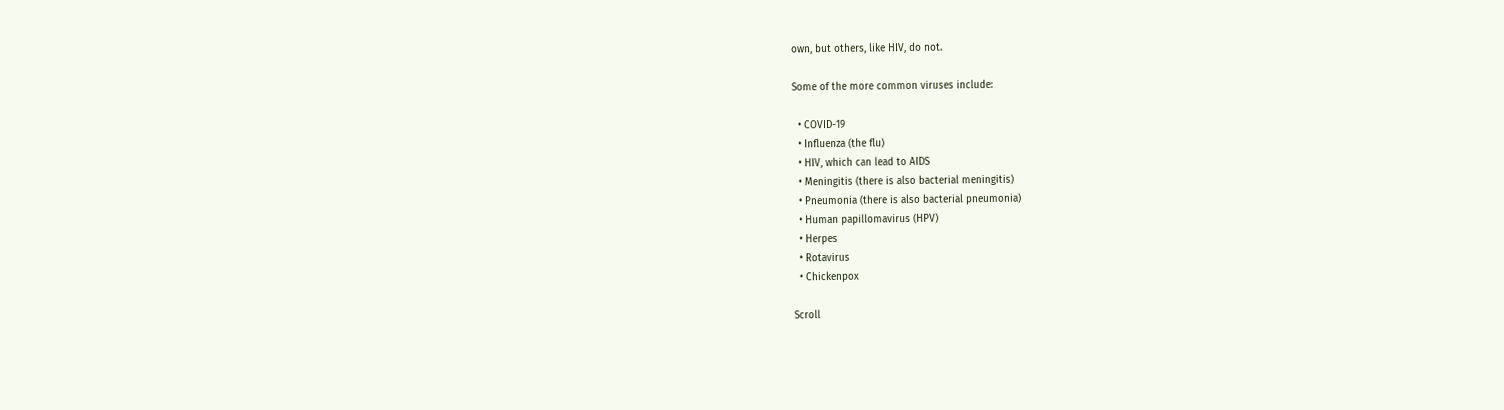own, but others, like HIV, do not.

Some of the more common viruses include:

  • COVID-19
  • Influenza (the flu)
  • HIV, which can lead to AIDS
  • Meningitis (there is also bacterial meningitis)
  • Pneumonia (there is also bacterial pneumonia)
  • Human papillomavirus (HPV)
  • Herpes
  • Rotavirus
  • Chickenpox

Scroll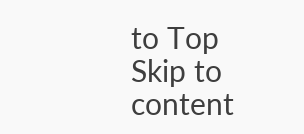to Top
Skip to content